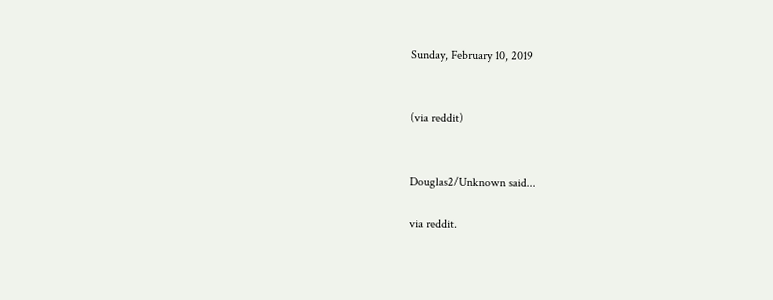Sunday, February 10, 2019


(via reddit)


Douglas2/Unknown said...

via reddit.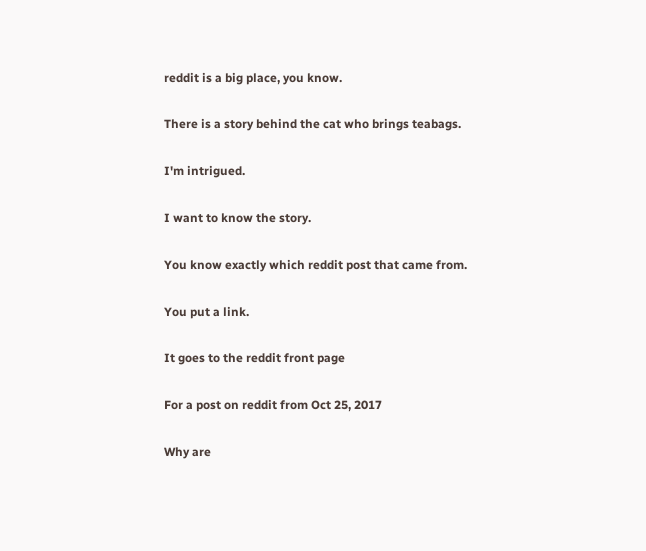reddit is a big place, you know.

There is a story behind the cat who brings teabags.

I'm intrigued.

I want to know the story.

You know exactly which reddit post that came from.

You put a link.

It goes to the reddit front page

For a post on reddit from Oct 25, 2017

Why are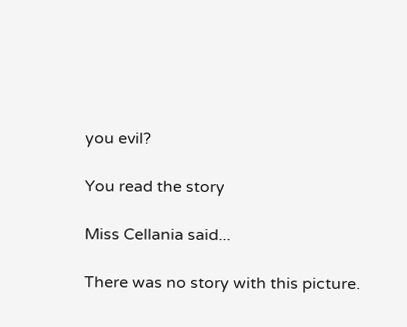you evil?

You read the story

Miss Cellania said...

There was no story with this picture.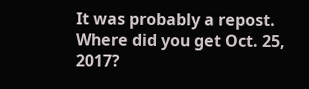It was probably a repost. Where did you get Oct. 25, 2017?